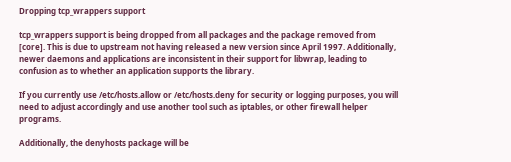Dropping tcp_wrappers support

tcp_wrappers support is being dropped from all packages and the package removed from [core]. This is due to upstream not having released a new version since April 1997. Additionally, newer daemons and applications are inconsistent in their support for libwrap, leading to confusion as to whether an application supports the library.

If you currently use /etc/hosts.allow or /etc/hosts.deny for security or logging purposes, you will need to adjust accordingly and use another tool such as iptables, or other firewall helper programs.

Additionally, the denyhosts package will be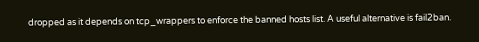dropped as it depends on tcp_wrappers to enforce the banned hosts list. A useful alternative is fail2ban.